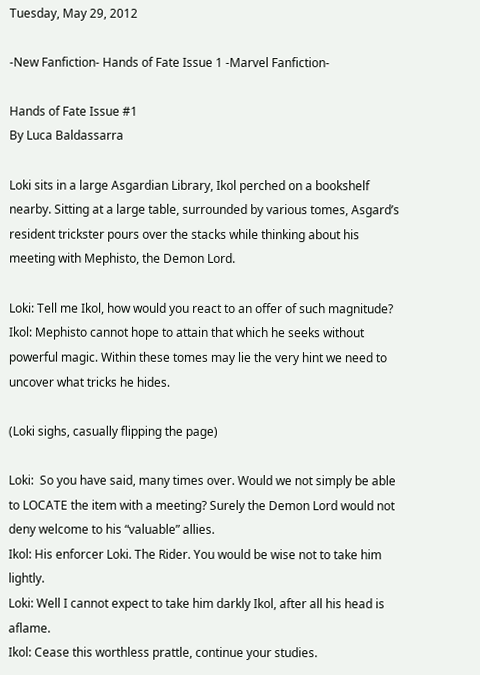Tuesday, May 29, 2012

-New Fanfiction- Hands of Fate Issue 1 -Marvel Fanfiction-

Hands of Fate Issue #1
By Luca Baldassarra

Loki sits in a large Asgardian Library, Ikol perched on a bookshelf nearby. Sitting at a large table, surrounded by various tomes, Asgard’s resident trickster pours over the stacks while thinking about his meeting with Mephisto, the Demon Lord.

Loki: Tell me Ikol, how would you react to an offer of such magnitude?
Ikol: Mephisto cannot hope to attain that which he seeks without powerful magic. Within these tomes may lie the very hint we need to uncover what tricks he hides.

(Loki sighs, casually flipping the page)

Loki:  So you have said, many times over. Would we not simply be able to LOCATE the item with a meeting? Surely the Demon Lord would not deny welcome to his “valuable” allies.
Ikol: His enforcer Loki. The Rider. You would be wise not to take him lightly.
Loki: Well I cannot expect to take him darkly Ikol, after all his head is aflame.
Ikol: Cease this worthless prattle, continue your studies.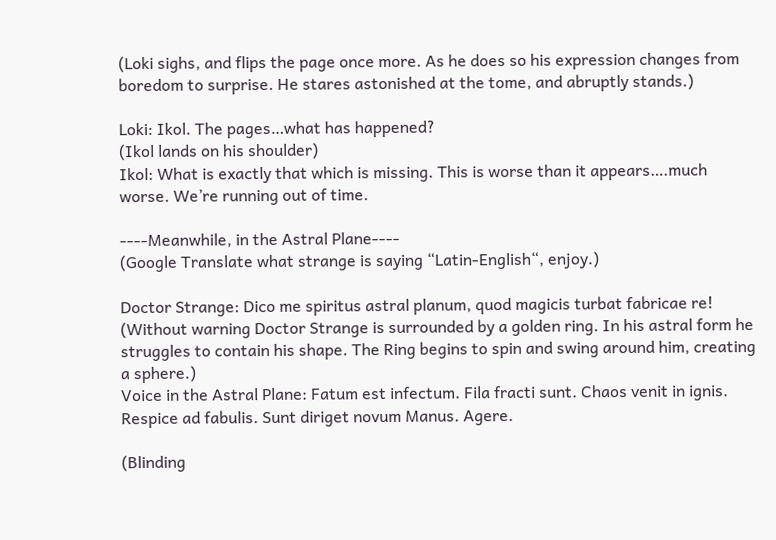(Loki sighs, and flips the page once more. As he does so his expression changes from boredom to surprise. He stares astonished at the tome, and abruptly stands.)

Loki: Ikol. The pages…what has happened?
(Ikol lands on his shoulder)
Ikol: What is exactly that which is missing. This is worse than it appears….much worse. We’re running out of time.

----Meanwhile, in the Astral Plane----
(Google Translate what strange is saying “Latin-English“, enjoy.)

Doctor Strange: Dico me spiritus astral planum, quod magicis turbat fabricae re!
(Without warning Doctor Strange is surrounded by a golden ring. In his astral form he struggles to contain his shape. The Ring begins to spin and swing around him, creating a sphere.)
Voice in the Astral Plane: Fatum est infectum. Fila fracti sunt. Chaos venit in ignis. Respice ad fabulis. Sunt diriget novum Manus. Agere.

(Blinding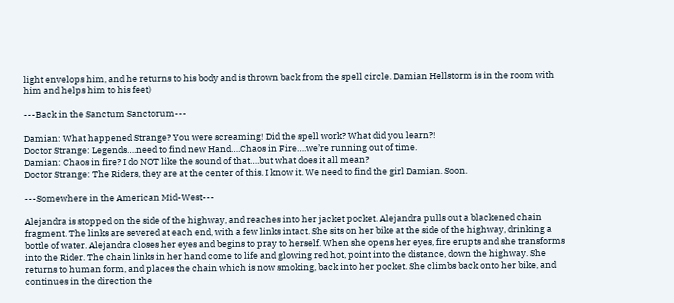light envelops him, and he returns to his body and is thrown back from the spell circle. Damian Hellstorm is in the room with him and helps him to his feet)

---Back in the Sanctum Sanctorum---

Damian: What happened Strange? You were screaming! Did the spell work? What did you learn?!
Doctor Strange: Legends….need to find new Hand….Chaos in Fire….we’re running out of time.
Damian: Chaos in fire? I do NOT like the sound of that….but what does it all mean?
Doctor Strange: The Riders, they are at the center of this. I know it. We need to find the girl Damian. Soon.

---Somewhere in the American Mid-West---

Alejandra is stopped on the side of the highway, and reaches into her jacket pocket. Alejandra pulls out a blackened chain fragment. The links are severed at each end, with a few links intact. She sits on her bike at the side of the highway, drinking a bottle of water. Alejandra closes her eyes and begins to pray to herself. When she opens her eyes, fire erupts and she transforms into the Rider. The chain links in her hand come to life and glowing red hot, point into the distance, down the highway. She returns to human form, and places the chain which is now smoking, back into her pocket. She climbs back onto her bike, and continues in the direction the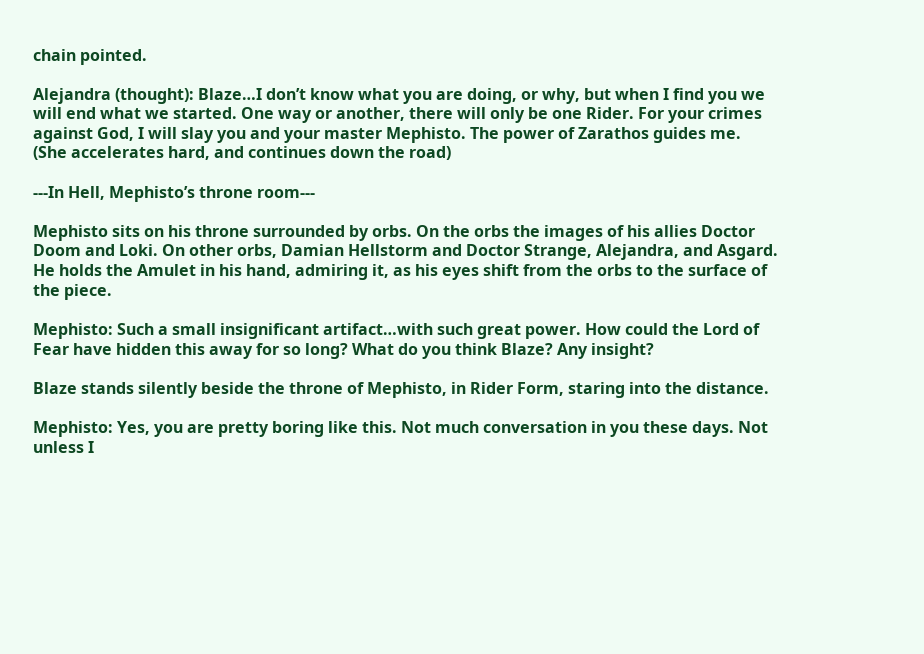chain pointed.

Alejandra (thought): Blaze…I don’t know what you are doing, or why, but when I find you we will end what we started. One way or another, there will only be one Rider. For your crimes against God, I will slay you and your master Mephisto. The power of Zarathos guides me.
(She accelerates hard, and continues down the road)

---In Hell, Mephisto’s throne room---

Mephisto sits on his throne surrounded by orbs. On the orbs the images of his allies Doctor Doom and Loki. On other orbs, Damian Hellstorm and Doctor Strange, Alejandra, and Asgard. He holds the Amulet in his hand, admiring it, as his eyes shift from the orbs to the surface of the piece.

Mephisto: Such a small insignificant artifact…with such great power. How could the Lord of Fear have hidden this away for so long? What do you think Blaze? Any insight?

Blaze stands silently beside the throne of Mephisto, in Rider Form, staring into the distance.

Mephisto: Yes, you are pretty boring like this. Not much conversation in you these days. Not unless I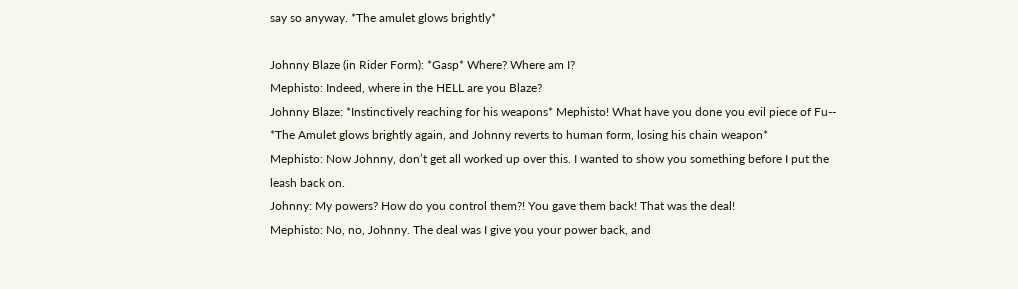say so anyway. *The amulet glows brightly*

Johnny Blaze (in Rider Form): *Gasp* Where? Where am I?
Mephisto: Indeed, where in the HELL are you Blaze?
Johnny Blaze: *Instinctively reaching for his weapons* Mephisto! What have you done you evil piece of Fu--
*The Amulet glows brightly again, and Johnny reverts to human form, losing his chain weapon*
Mephisto: Now Johnny, don’t get all worked up over this. I wanted to show you something before I put the leash back on.
Johnny: My powers? How do you control them?! You gave them back! That was the deal!
Mephisto: No, no, Johnny. The deal was I give you your power back, and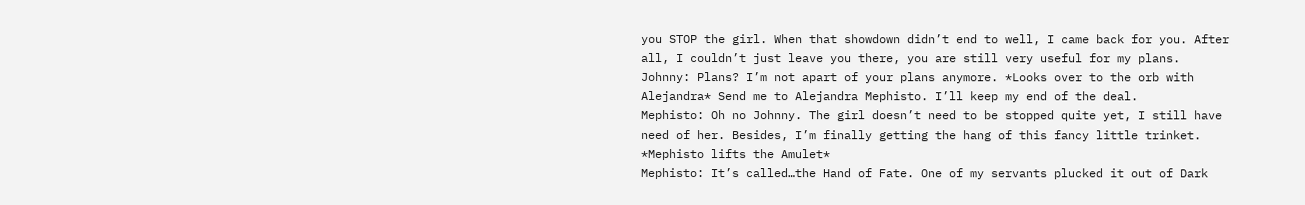you STOP the girl. When that showdown didn’t end to well, I came back for you. After all, I couldn’t just leave you there, you are still very useful for my plans.
Johnny: Plans? I’m not apart of your plans anymore. *Looks over to the orb with Alejandra* Send me to Alejandra Mephisto. I’ll keep my end of the deal.
Mephisto: Oh no Johnny. The girl doesn’t need to be stopped quite yet, I still have need of her. Besides, I’m finally getting the hang of this fancy little trinket.
*Mephisto lifts the Amulet*
Mephisto: It’s called…the Hand of Fate. One of my servants plucked it out of Dark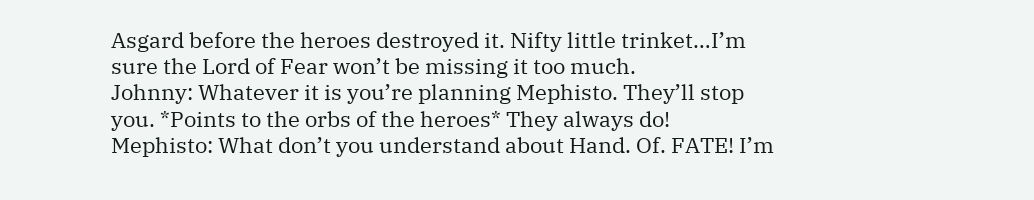Asgard before the heroes destroyed it. Nifty little trinket…I’m sure the Lord of Fear won’t be missing it too much.
Johnny: Whatever it is you’re planning Mephisto. They’ll stop you. *Points to the orbs of the heroes* They always do!
Mephisto: What don’t you understand about Hand. Of. FATE! I’m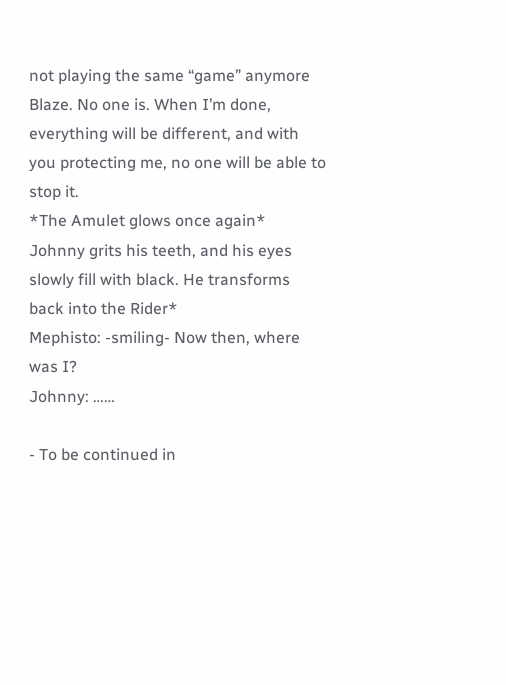not playing the same “game” anymore Blaze. No one is. When I’m done, everything will be different, and with you protecting me, no one will be able to stop it.
*The Amulet glows once again*
Johnny grits his teeth, and his eyes slowly fill with black. He transforms back into the Rider*
Mephisto: -smiling- Now then, where was I?
Johnny: ……

- To be continued in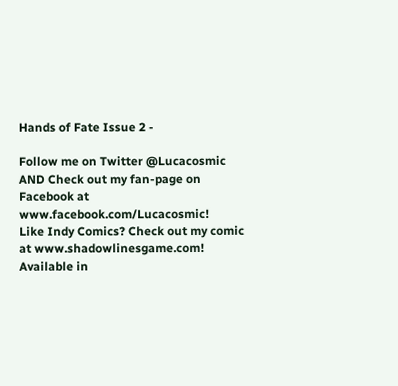Hands of Fate Issue 2 -

Follow me on Twitter @Lucacosmic AND Check out my fan-page on Facebook at www.facebook.com/Lucacosmic!
Like Indy Comics? Check out my comic at www.shadowlinesgame.com! Available in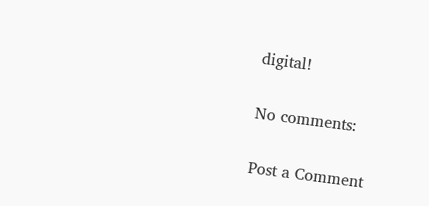digital!

No comments:

Post a Comment